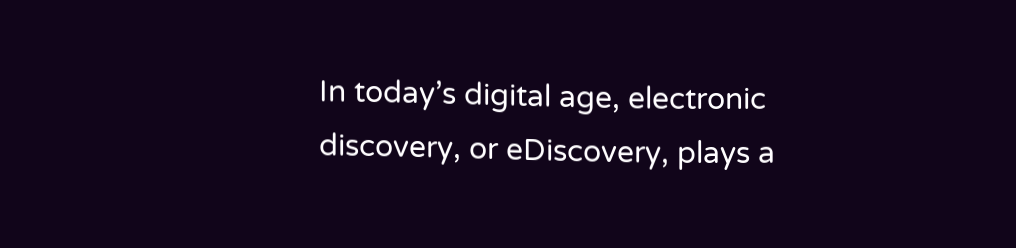In today’s digital age, electronic discovery, or eDiscovery, plays a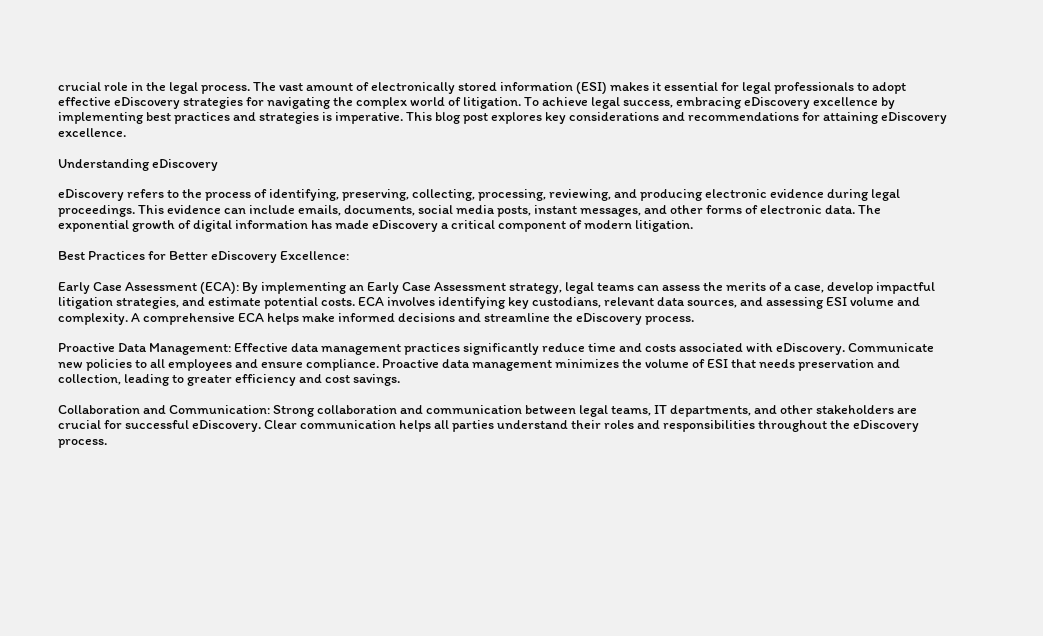crucial role in the legal process. The vast amount of electronically stored information (ESI) makes it essential for legal professionals to adopt effective eDiscovery strategies for navigating the complex world of litigation. To achieve legal success, embracing eDiscovery excellence by implementing best practices and strategies is imperative. This blog post explores key considerations and recommendations for attaining eDiscovery excellence.

Understanding eDiscovery

eDiscovery refers to the process of identifying, preserving, collecting, processing, reviewing, and producing electronic evidence during legal proceedings. This evidence can include emails, documents, social media posts, instant messages, and other forms of electronic data. The exponential growth of digital information has made eDiscovery a critical component of modern litigation.

Best Practices for Better eDiscovery Excellence:

Early Case Assessment (ECA): By implementing an Early Case Assessment strategy, legal teams can assess the merits of a case, develop impactful litigation strategies, and estimate potential costs. ECA involves identifying key custodians, relevant data sources, and assessing ESI volume and complexity. A comprehensive ECA helps make informed decisions and streamline the eDiscovery process.

Proactive Data Management: Effective data management practices significantly reduce time and costs associated with eDiscovery. Communicate new policies to all employees and ensure compliance. Proactive data management minimizes the volume of ESI that needs preservation and collection, leading to greater efficiency and cost savings.

Collaboration and Communication: Strong collaboration and communication between legal teams, IT departments, and other stakeholders are crucial for successful eDiscovery. Clear communication helps all parties understand their roles and responsibilities throughout the eDiscovery process.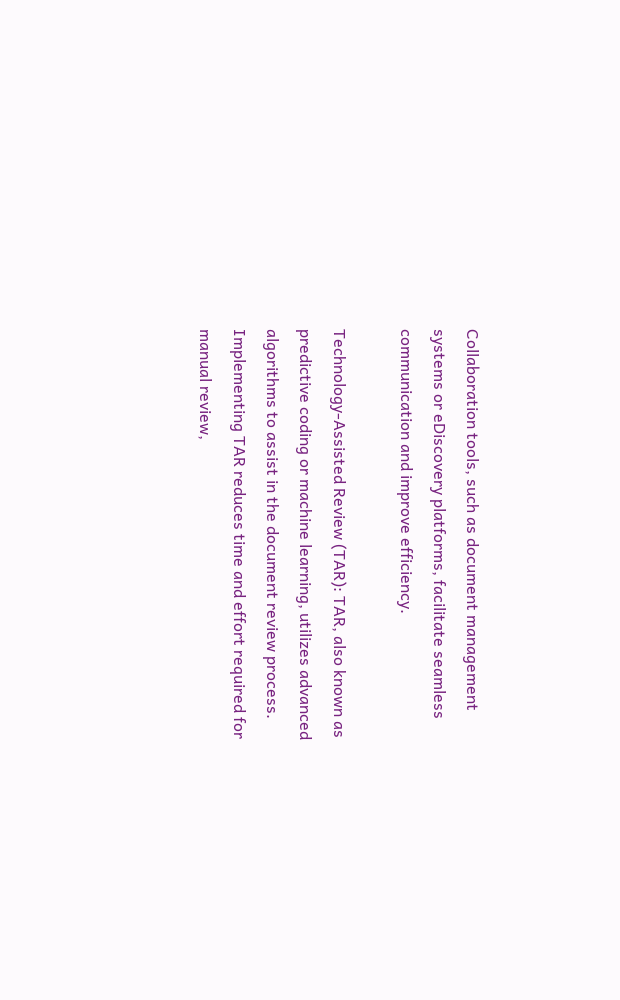Collaboration tools, such as document management systems or eDiscovery platforms, facilitate seamless communication and improve efficiency.

Technology-Assisted Review (TAR): TAR, also known as predictive coding or machine learning, utilizes advanced algorithms to assist in the document review process. Implementing TAR reduces time and effort required for manual review,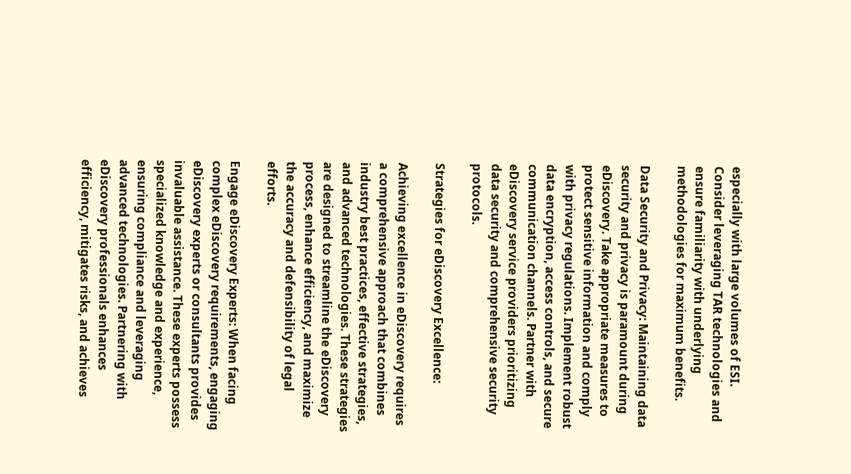especially with large volumes of ESI. Consider leveraging TAR technologies and ensure familiarity with underlying methodologies for maximum benefits.

Data Security and Privacy: Maintaining data security and privacy is paramount during eDiscovery. Take appropriate measures to protect sensitive information and comply with privacy regulations. Implement robust data encryption, access controls, and secure communication channels. Partner with eDiscovery service providers prioritizing data security and comprehensive security protocols.

Strategies for eDiscovery Excellence:

Achieving excellence in eDiscovery requires a comprehensive approach that combines industry best practices, effective strategies, and advanced technologies. These strategies are designed to streamline the eDiscovery process, enhance efficiency, and maximize the accuracy and defensibility of legal efforts.

Engage eDiscovery Experts: When facing complex eDiscovery requirements, engaging eDiscovery experts or consultants provides invaluable assistance. These experts possess specialized knowledge and experience, ensuring compliance and leveraging advanced technologies. Partnering with eDiscovery professionals enhances efficiency, mitigates risks, and achieves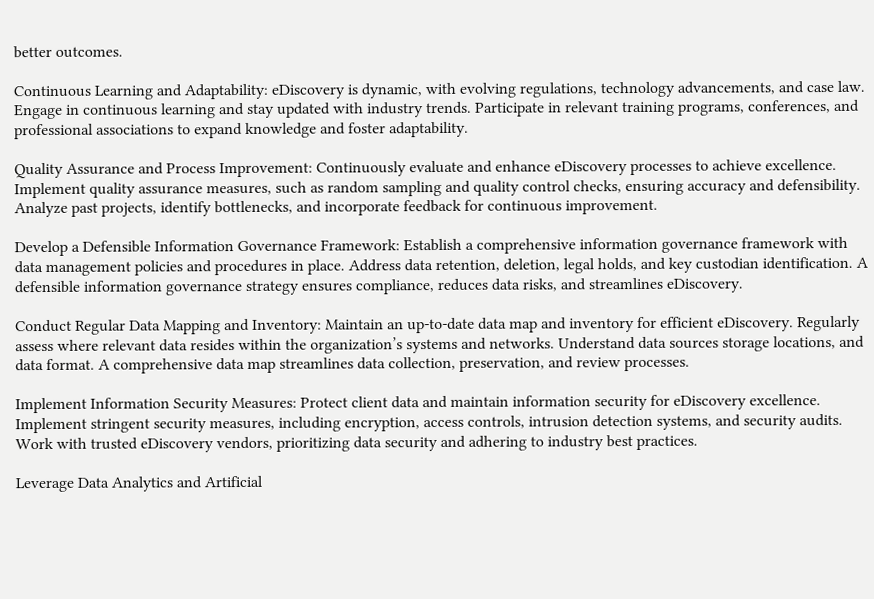better outcomes.

Continuous Learning and Adaptability: eDiscovery is dynamic, with evolving regulations, technology advancements, and case law. Engage in continuous learning and stay updated with industry trends. Participate in relevant training programs, conferences, and professional associations to expand knowledge and foster adaptability.

Quality Assurance and Process Improvement: Continuously evaluate and enhance eDiscovery processes to achieve excellence. Implement quality assurance measures, such as random sampling and quality control checks, ensuring accuracy and defensibility. Analyze past projects, identify bottlenecks, and incorporate feedback for continuous improvement.

Develop a Defensible Information Governance Framework: Establish a comprehensive information governance framework with data management policies and procedures in place. Address data retention, deletion, legal holds, and key custodian identification. A defensible information governance strategy ensures compliance, reduces data risks, and streamlines eDiscovery.

Conduct Regular Data Mapping and Inventory: Maintain an up-to-date data map and inventory for efficient eDiscovery. Regularly assess where relevant data resides within the organization’s systems and networks. Understand data sources storage locations, and data format. A comprehensive data map streamlines data collection, preservation, and review processes.

Implement Information Security Measures: Protect client data and maintain information security for eDiscovery excellence. Implement stringent security measures, including encryption, access controls, intrusion detection systems, and security audits. Work with trusted eDiscovery vendors, prioritizing data security and adhering to industry best practices.

Leverage Data Analytics and Artificial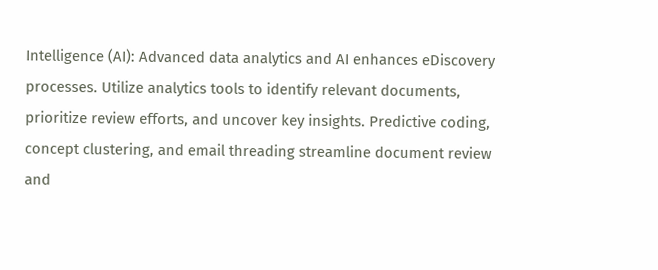Intelligence (AI): Advanced data analytics and AI enhances eDiscovery processes. Utilize analytics tools to identify relevant documents, prioritize review efforts, and uncover key insights. Predictive coding, concept clustering, and email threading streamline document review and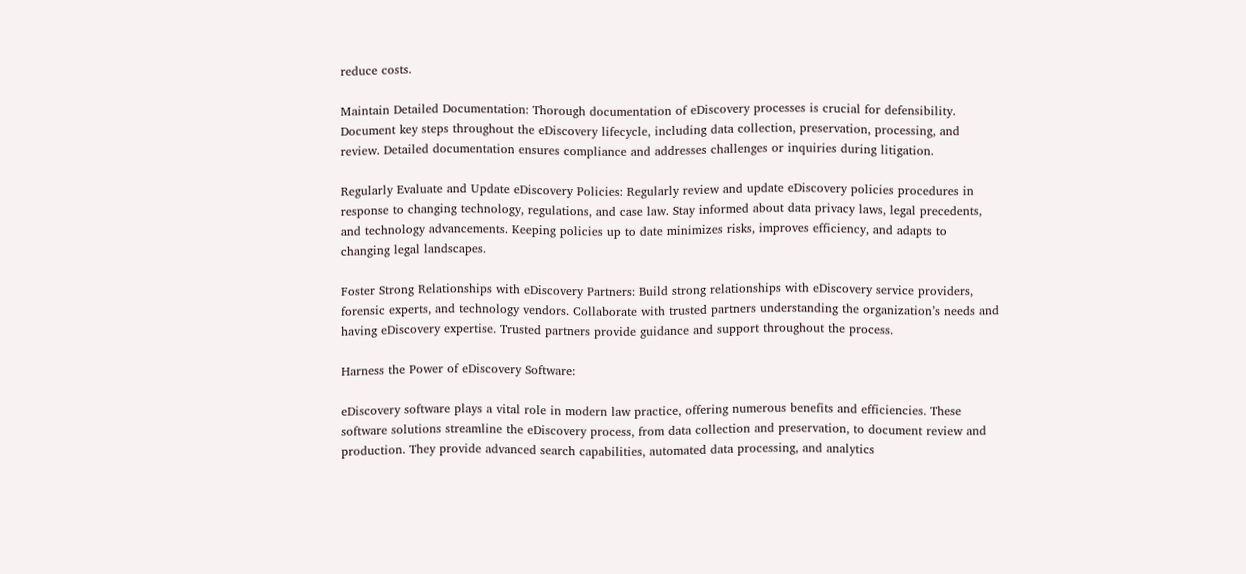reduce costs.

Maintain Detailed Documentation: Thorough documentation of eDiscovery processes is crucial for defensibility. Document key steps throughout the eDiscovery lifecycle, including data collection, preservation, processing, and review. Detailed documentation ensures compliance and addresses challenges or inquiries during litigation.

Regularly Evaluate and Update eDiscovery Policies: Regularly review and update eDiscovery policies procedures in response to changing technology, regulations, and case law. Stay informed about data privacy laws, legal precedents, and technology advancements. Keeping policies up to date minimizes risks, improves efficiency, and adapts to changing legal landscapes.

Foster Strong Relationships with eDiscovery Partners: Build strong relationships with eDiscovery service providers, forensic experts, and technology vendors. Collaborate with trusted partners understanding the organization’s needs and having eDiscovery expertise. Trusted partners provide guidance and support throughout the process.

Harness the Power of eDiscovery Software:

eDiscovery software plays a vital role in modern law practice, offering numerous benefits and efficiencies. These software solutions streamline the eDiscovery process, from data collection and preservation, to document review and production. They provide advanced search capabilities, automated data processing, and analytics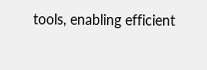tools, enabling efficient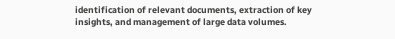identification of relevant documents, extraction of key insights, and management of large data volumes.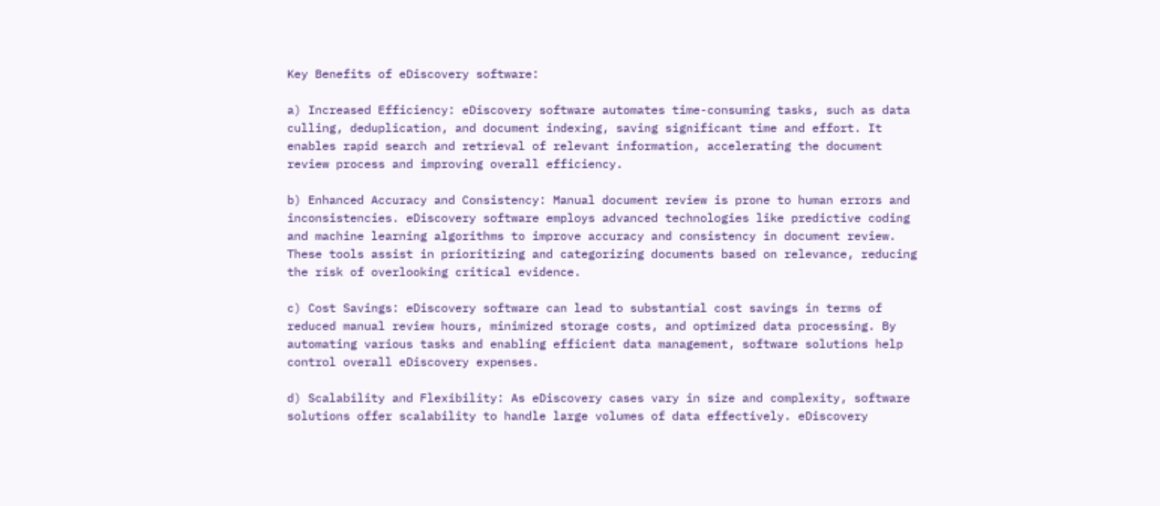Key Benefits of eDiscovery software:

a) Increased Efficiency: eDiscovery software automates time-consuming tasks, such as data culling, deduplication, and document indexing, saving significant time and effort. It enables rapid search and retrieval of relevant information, accelerating the document review process and improving overall efficiency.

b) Enhanced Accuracy and Consistency: Manual document review is prone to human errors and inconsistencies. eDiscovery software employs advanced technologies like predictive coding and machine learning algorithms to improve accuracy and consistency in document review. These tools assist in prioritizing and categorizing documents based on relevance, reducing the risk of overlooking critical evidence.

c) Cost Savings: eDiscovery software can lead to substantial cost savings in terms of reduced manual review hours, minimized storage costs, and optimized data processing. By automating various tasks and enabling efficient data management, software solutions help control overall eDiscovery expenses.

d) Scalability and Flexibility: As eDiscovery cases vary in size and complexity, software solutions offer scalability to handle large volumes of data effectively. eDiscovery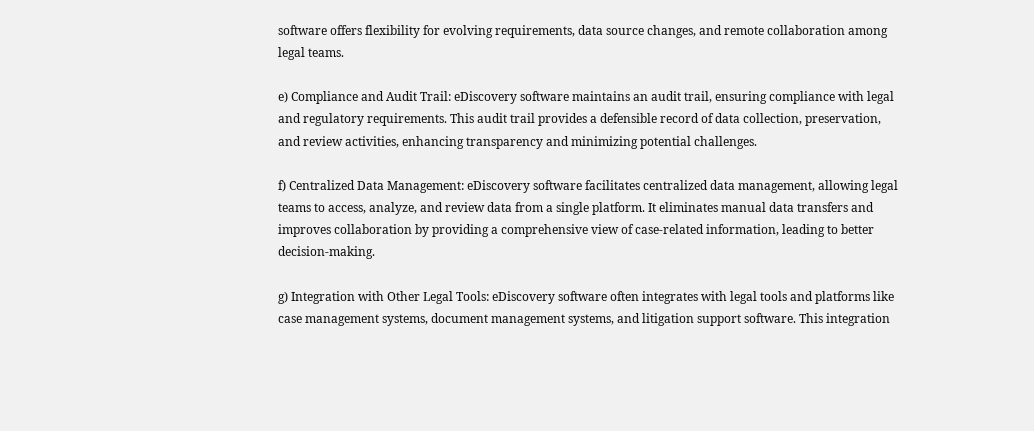software offers flexibility for evolving requirements, data source changes, and remote collaboration among legal teams.

e) Compliance and Audit Trail: eDiscovery software maintains an audit trail, ensuring compliance with legal and regulatory requirements. This audit trail provides a defensible record of data collection, preservation, and review activities, enhancing transparency and minimizing potential challenges.

f) Centralized Data Management: eDiscovery software facilitates centralized data management, allowing legal teams to access, analyze, and review data from a single platform. It eliminates manual data transfers and improves collaboration by providing a comprehensive view of case-related information, leading to better decision-making.

g) Integration with Other Legal Tools: eDiscovery software often integrates with legal tools and platforms like case management systems, document management systems, and litigation support software. This integration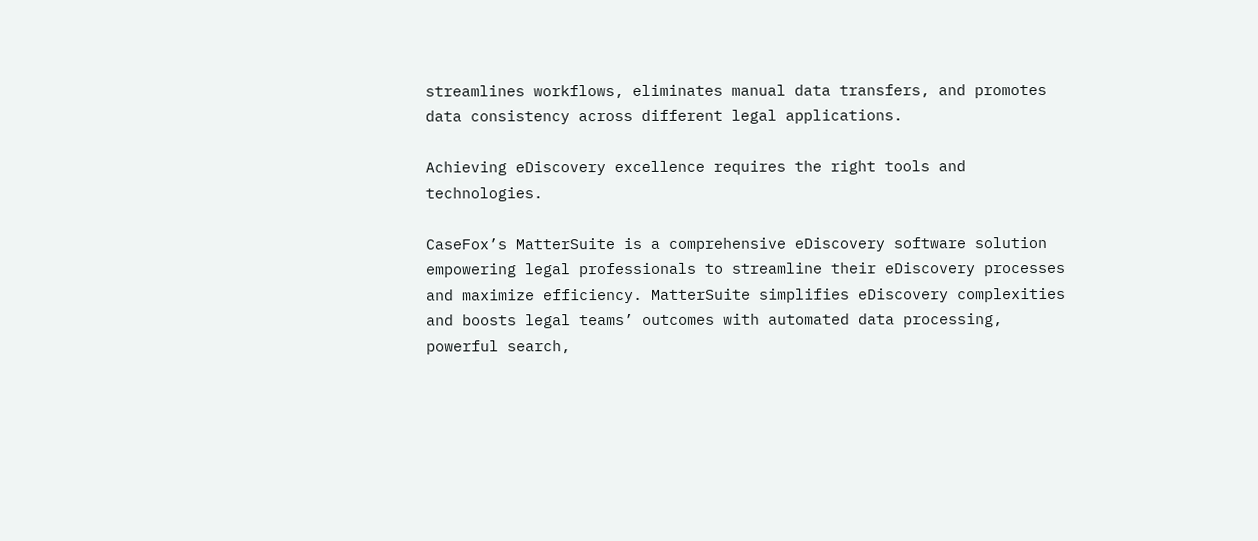streamlines workflows, eliminates manual data transfers, and promotes data consistency across different legal applications.

Achieving eDiscovery excellence requires the right tools and technologies.

CaseFox’s MatterSuite is a comprehensive eDiscovery software solution empowering legal professionals to streamline their eDiscovery processes and maximize efficiency. MatterSuite simplifies eDiscovery complexities and boosts legal teams’ outcomes with automated data processing, powerful search,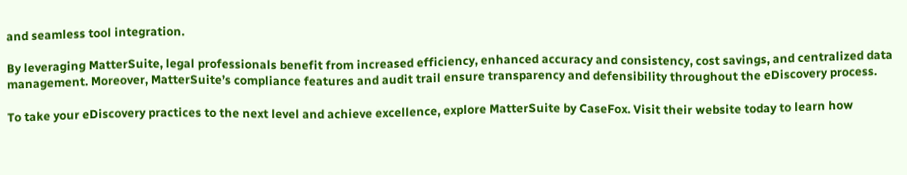and seamless tool integration.

By leveraging MatterSuite, legal professionals benefit from increased efficiency, enhanced accuracy and consistency, cost savings, and centralized data management. Moreover, MatterSuite’s compliance features and audit trail ensure transparency and defensibility throughout the eDiscovery process.

To take your eDiscovery practices to the next level and achieve excellence, explore MatterSuite by CaseFox. Visit their website today to learn how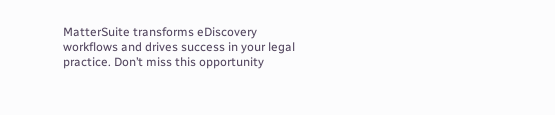MatterSuite transforms eDiscovery workflows and drives success in your legal practice. Don’t miss this opportunity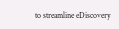to streamline eDiscovery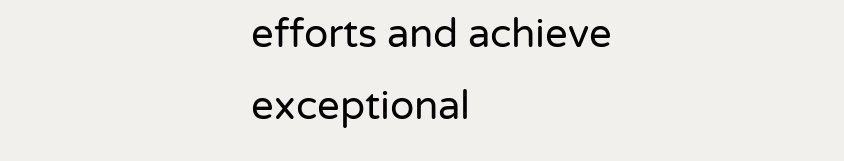efforts and achieve exceptional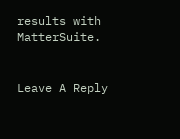results with MatterSuite.


Leave A Reply